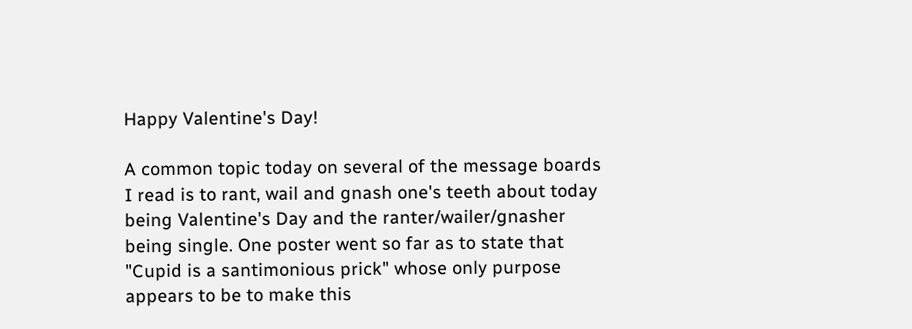Happy Valentine's Day!

A common topic today on several of the message boards I read is to rant, wail and gnash one's teeth about today being Valentine's Day and the ranter/wailer/gnasher being single. One poster went so far as to state that "Cupid is a santimonious prick" whose only purpose appears to be to make this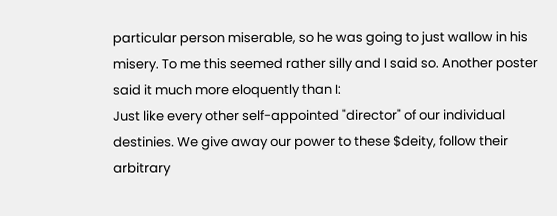particular person miserable, so he was going to just wallow in his misery. To me this seemed rather silly and I said so. Another poster said it much more eloquently than I:
Just like every other self-appointed "director" of our individual destinies. We give away our power to these $deity, follow their arbitrary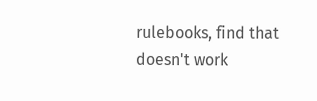rulebooks, find that doesn't work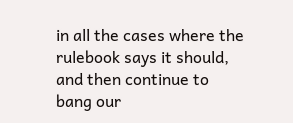in all the cases where the rulebook says it should, and then continue to bang our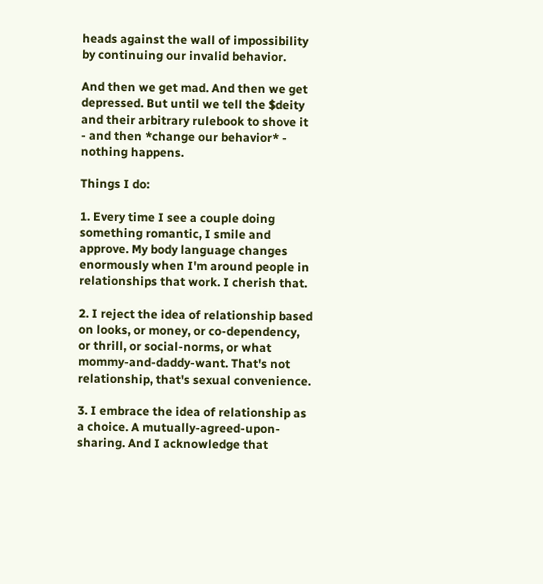heads against the wall of impossibility by continuing our invalid behavior.

And then we get mad. And then we get depressed. But until we tell the $deity and their arbitrary rulebook to shove it - and then *change our behavior* - nothing happens.

Things I do:

1. Every time I see a couple doing something romantic, I smile and approve. My body language changes enormously when I'm around people in relationships that work. I cherish that.

2. I reject the idea of relationship based on looks, or money, or co-dependency, or thrill, or social-norms, or what mommy-and-daddy-want. That's not relationship, that's sexual convenience.

3. I embrace the idea of relationship as a choice. A mutually-agreed-upon-sharing. And I acknowledge that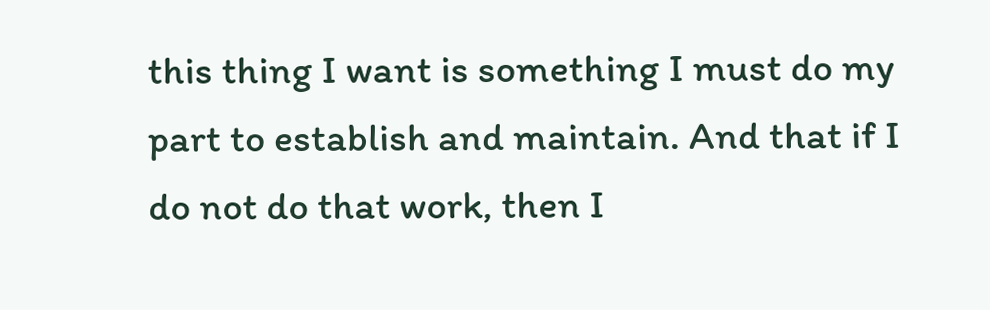this thing I want is something I must do my part to establish and maintain. And that if I do not do that work, then I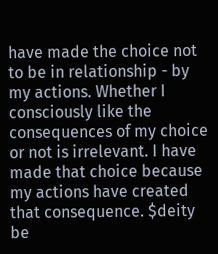have made the choice not to be in relationship - by my actions. Whether I consciously like the consequences of my choice or not is irrelevant. I have made that choice because my actions have created that consequence. $deity be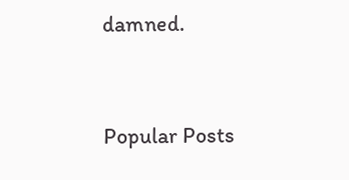damned.


Popular Posts